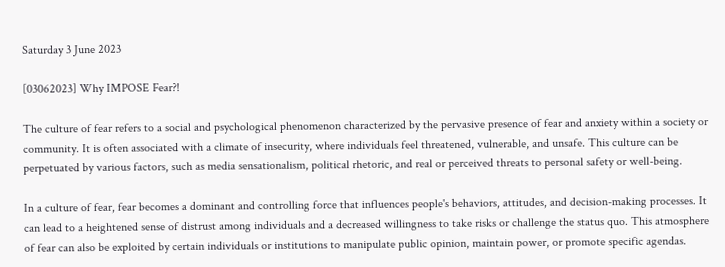Saturday 3 June 2023

[03062023] Why IMPOSE Fear?!

The culture of fear refers to a social and psychological phenomenon characterized by the pervasive presence of fear and anxiety within a society or community. It is often associated with a climate of insecurity, where individuals feel threatened, vulnerable, and unsafe. This culture can be perpetuated by various factors, such as media sensationalism, political rhetoric, and real or perceived threats to personal safety or well-being.

In a culture of fear, fear becomes a dominant and controlling force that influences people's behaviors, attitudes, and decision-making processes. It can lead to a heightened sense of distrust among individuals and a decreased willingness to take risks or challenge the status quo. This atmosphere of fear can also be exploited by certain individuals or institutions to manipulate public opinion, maintain power, or promote specific agendas.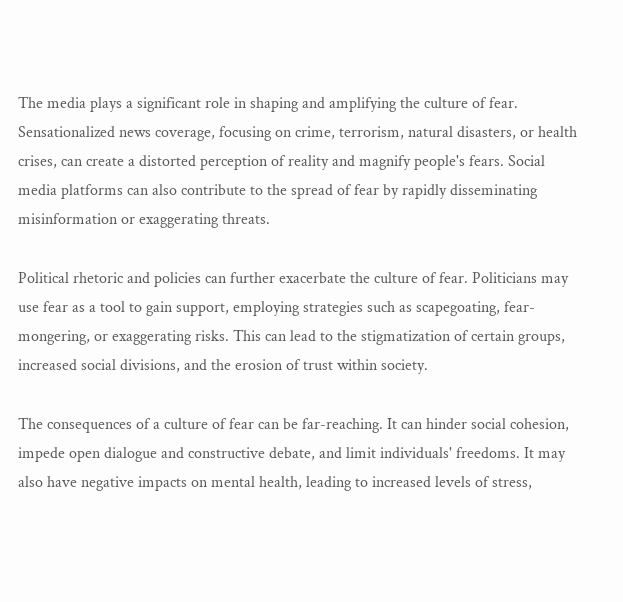The media plays a significant role in shaping and amplifying the culture of fear. Sensationalized news coverage, focusing on crime, terrorism, natural disasters, or health crises, can create a distorted perception of reality and magnify people's fears. Social media platforms can also contribute to the spread of fear by rapidly disseminating misinformation or exaggerating threats.

Political rhetoric and policies can further exacerbate the culture of fear. Politicians may use fear as a tool to gain support, employing strategies such as scapegoating, fear-mongering, or exaggerating risks. This can lead to the stigmatization of certain groups, increased social divisions, and the erosion of trust within society.

The consequences of a culture of fear can be far-reaching. It can hinder social cohesion, impede open dialogue and constructive debate, and limit individuals' freedoms. It may also have negative impacts on mental health, leading to increased levels of stress,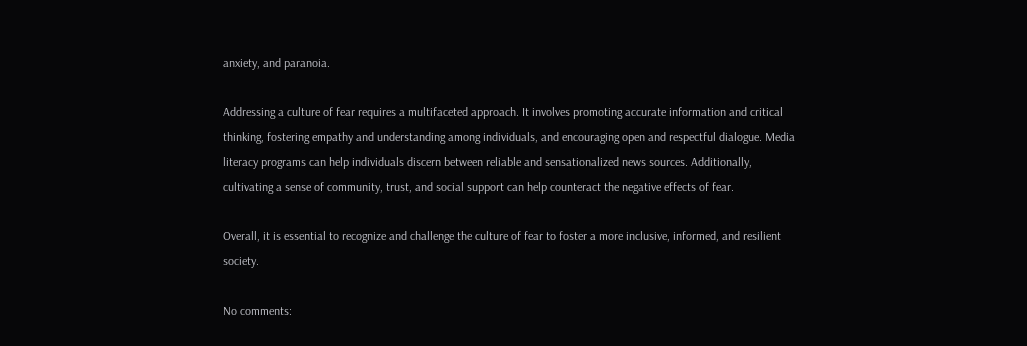anxiety, and paranoia.

Addressing a culture of fear requires a multifaceted approach. It involves promoting accurate information and critical thinking, fostering empathy and understanding among individuals, and encouraging open and respectful dialogue. Media literacy programs can help individuals discern between reliable and sensationalized news sources. Additionally, cultivating a sense of community, trust, and social support can help counteract the negative effects of fear.

Overall, it is essential to recognize and challenge the culture of fear to foster a more inclusive, informed, and resilient society.

No comments: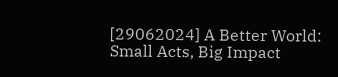[29062024] A Better World: Small Acts, Big Impact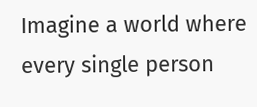Imagine a world where every single person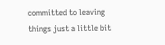committed to leaving things just a little bit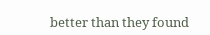better than they found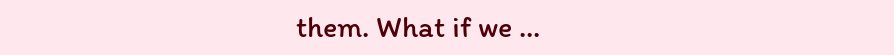them. What if we ...